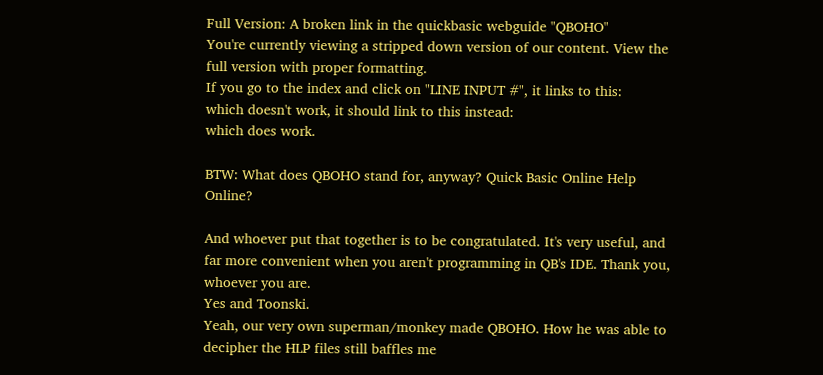Full Version: A broken link in the quickbasic webguide "QBOHO"
You're currently viewing a stripped down version of our content. View the full version with proper formatting.
If you go to the index and click on "LINE INPUT #", it links to this:
which doesn't work, it should link to this instead:
which does work.

BTW: What does QBOHO stand for, anyway? Quick Basic Online Help Online?

And whoever put that together is to be congratulated. It's very useful, and far more convenient when you aren't programming in QB's IDE. Thank you, whoever you are.
Yes and Toonski.
Yeah, our very own superman/monkey made QBOHO. How he was able to decipher the HLP files still baffles me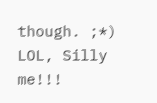though. ;*)
LOL, Silly me!!!